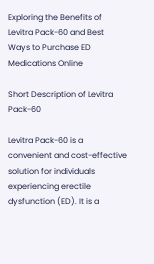Exploring the Benefits of Levitra Pack-60 and Best Ways to Purchase ED Medications Online

Short Description of Levitra Pack-60

Levitra Pack-60 is a convenient and cost-effective solution for individuals experiencing erectile dysfunction (ED). It is a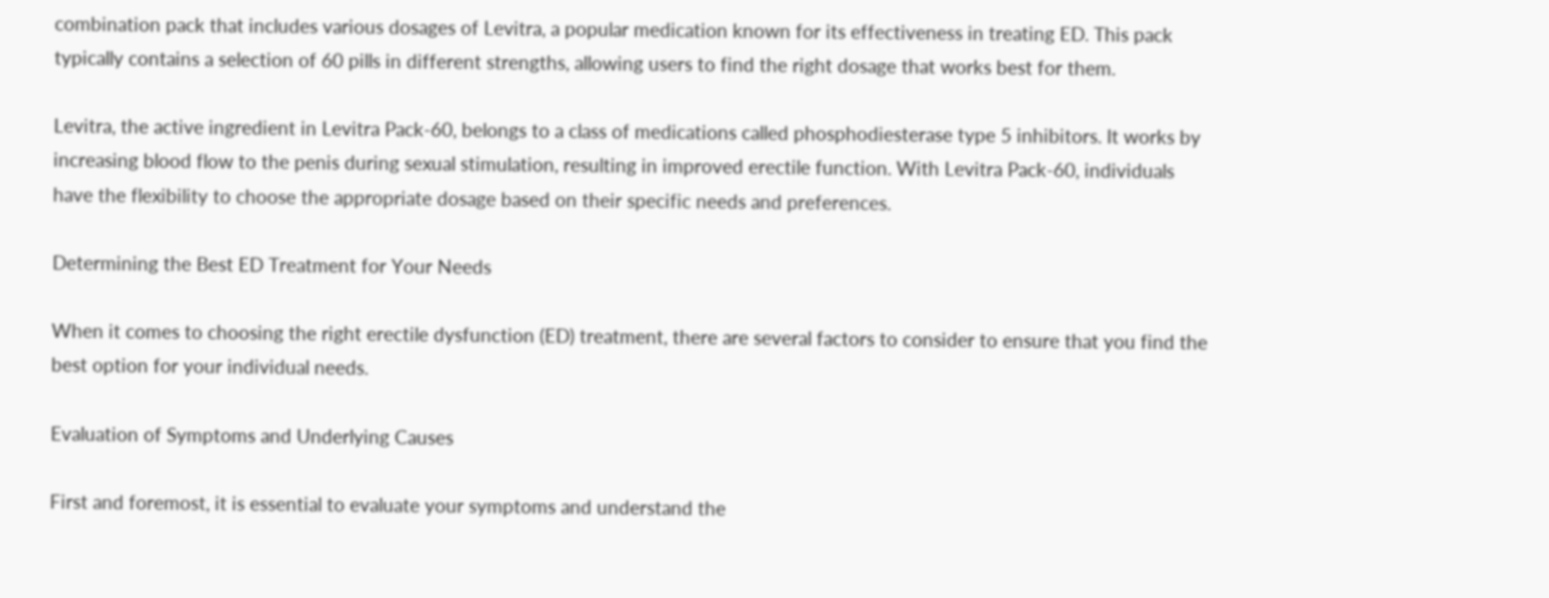combination pack that includes various dosages of Levitra, a popular medication known for its effectiveness in treating ED. This pack typically contains a selection of 60 pills in different strengths, allowing users to find the right dosage that works best for them.

Levitra, the active ingredient in Levitra Pack-60, belongs to a class of medications called phosphodiesterase type 5 inhibitors. It works by increasing blood flow to the penis during sexual stimulation, resulting in improved erectile function. With Levitra Pack-60, individuals have the flexibility to choose the appropriate dosage based on their specific needs and preferences.

Determining the Best ED Treatment for Your Needs

When it comes to choosing the right erectile dysfunction (ED) treatment, there are several factors to consider to ensure that you find the best option for your individual needs.

Evaluation of Symptoms and Underlying Causes

First and foremost, it is essential to evaluate your symptoms and understand the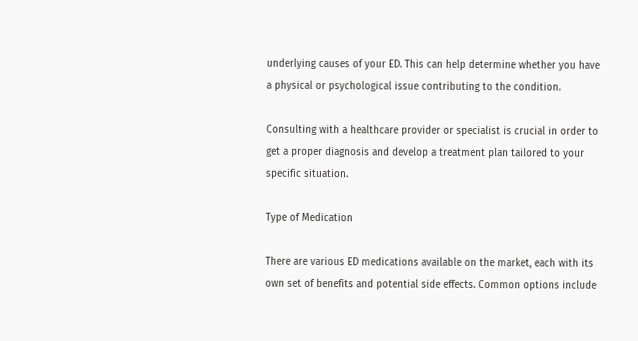underlying causes of your ED. This can help determine whether you have a physical or psychological issue contributing to the condition.

Consulting with a healthcare provider or specialist is crucial in order to get a proper diagnosis and develop a treatment plan tailored to your specific situation.

Type of Medication

There are various ED medications available on the market, each with its own set of benefits and potential side effects. Common options include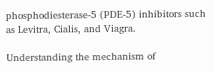phosphodiesterase-5 (PDE-5) inhibitors such as Levitra, Cialis, and Viagra.

Understanding the mechanism of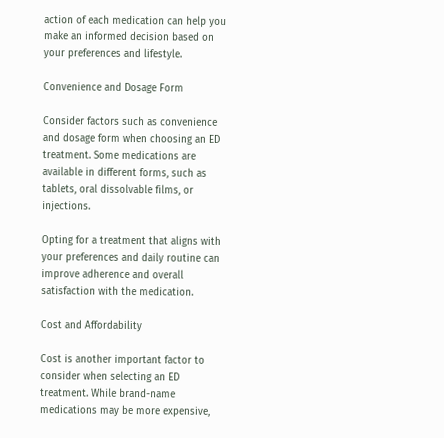action of each medication can help you make an informed decision based on your preferences and lifestyle.

Convenience and Dosage Form

Consider factors such as convenience and dosage form when choosing an ED treatment. Some medications are available in different forms, such as tablets, oral dissolvable films, or injections.

Opting for a treatment that aligns with your preferences and daily routine can improve adherence and overall satisfaction with the medication.

Cost and Affordability

Cost is another important factor to consider when selecting an ED treatment. While brand-name medications may be more expensive,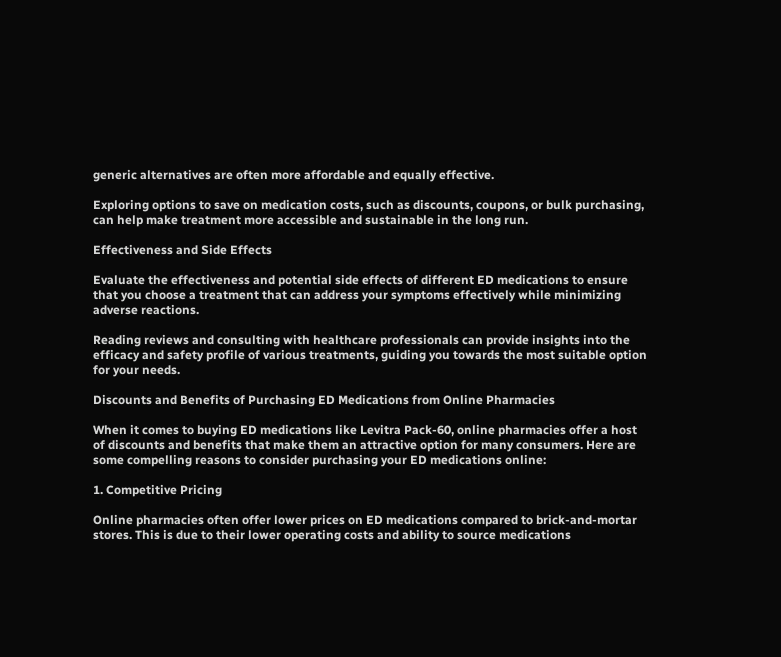generic alternatives are often more affordable and equally effective.

Exploring options to save on medication costs, such as discounts, coupons, or bulk purchasing, can help make treatment more accessible and sustainable in the long run.

Effectiveness and Side Effects

Evaluate the effectiveness and potential side effects of different ED medications to ensure that you choose a treatment that can address your symptoms effectively while minimizing adverse reactions.

Reading reviews and consulting with healthcare professionals can provide insights into the efficacy and safety profile of various treatments, guiding you towards the most suitable option for your needs.

Discounts and Benefits of Purchasing ED Medications from Online Pharmacies

When it comes to buying ED medications like Levitra Pack-60, online pharmacies offer a host of discounts and benefits that make them an attractive option for many consumers. Here are some compelling reasons to consider purchasing your ED medications online:

1. Competitive Pricing

Online pharmacies often offer lower prices on ED medications compared to brick-and-mortar stores. This is due to their lower operating costs and ability to source medications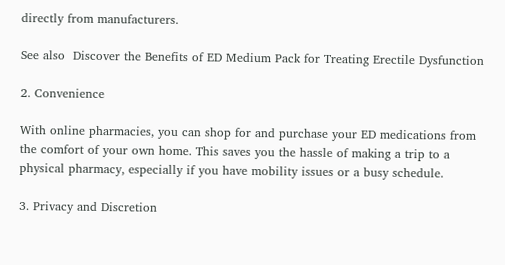directly from manufacturers.

See also  Discover the Benefits of ED Medium Pack for Treating Erectile Dysfunction

2. Convenience

With online pharmacies, you can shop for and purchase your ED medications from the comfort of your own home. This saves you the hassle of making a trip to a physical pharmacy, especially if you have mobility issues or a busy schedule.

3. Privacy and Discretion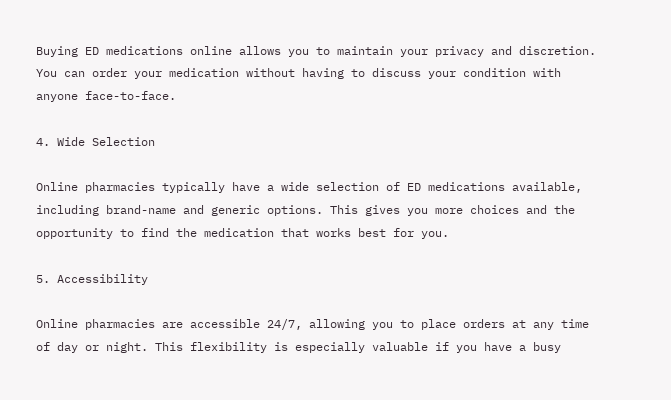Buying ED medications online allows you to maintain your privacy and discretion. You can order your medication without having to discuss your condition with anyone face-to-face.

4. Wide Selection

Online pharmacies typically have a wide selection of ED medications available, including brand-name and generic options. This gives you more choices and the opportunity to find the medication that works best for you.

5. Accessibility

Online pharmacies are accessible 24/7, allowing you to place orders at any time of day or night. This flexibility is especially valuable if you have a busy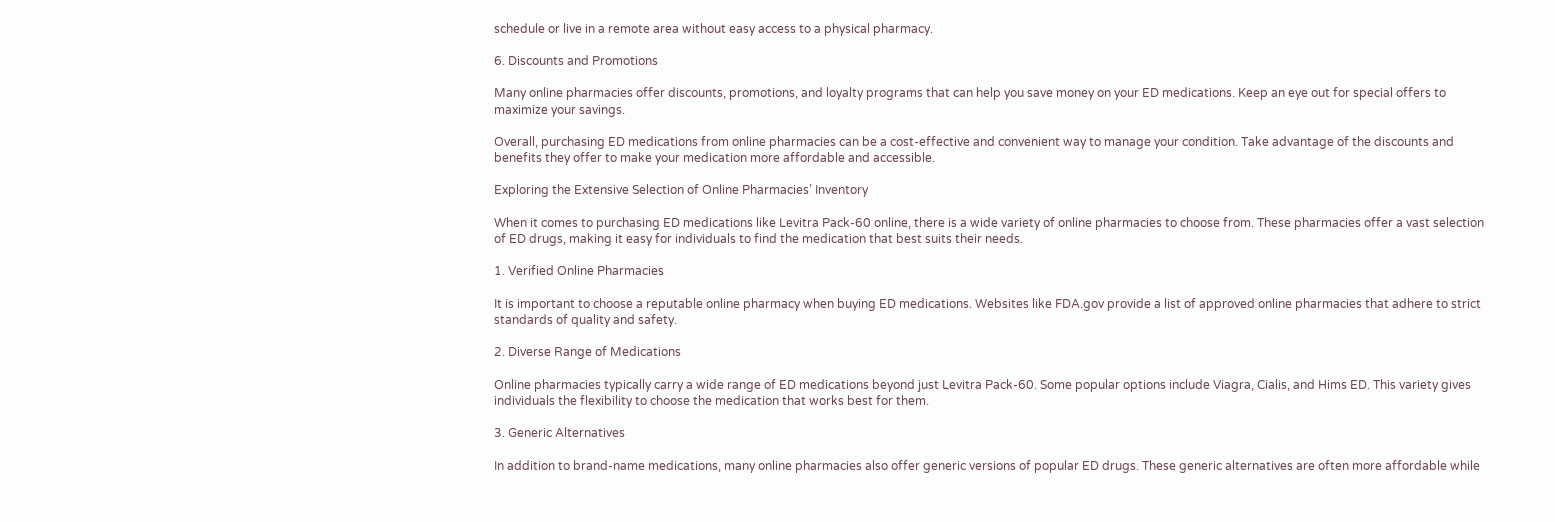schedule or live in a remote area without easy access to a physical pharmacy.

6. Discounts and Promotions

Many online pharmacies offer discounts, promotions, and loyalty programs that can help you save money on your ED medications. Keep an eye out for special offers to maximize your savings.

Overall, purchasing ED medications from online pharmacies can be a cost-effective and convenient way to manage your condition. Take advantage of the discounts and benefits they offer to make your medication more affordable and accessible.

Exploring the Extensive Selection of Online Pharmacies’ Inventory

When it comes to purchasing ED medications like Levitra Pack-60 online, there is a wide variety of online pharmacies to choose from. These pharmacies offer a vast selection of ED drugs, making it easy for individuals to find the medication that best suits their needs.

1. Verified Online Pharmacies

It is important to choose a reputable online pharmacy when buying ED medications. Websites like FDA.gov provide a list of approved online pharmacies that adhere to strict standards of quality and safety.

2. Diverse Range of Medications

Online pharmacies typically carry a wide range of ED medications beyond just Levitra Pack-60. Some popular options include Viagra, Cialis, and Hims ED. This variety gives individuals the flexibility to choose the medication that works best for them.

3. Generic Alternatives

In addition to brand-name medications, many online pharmacies also offer generic versions of popular ED drugs. These generic alternatives are often more affordable while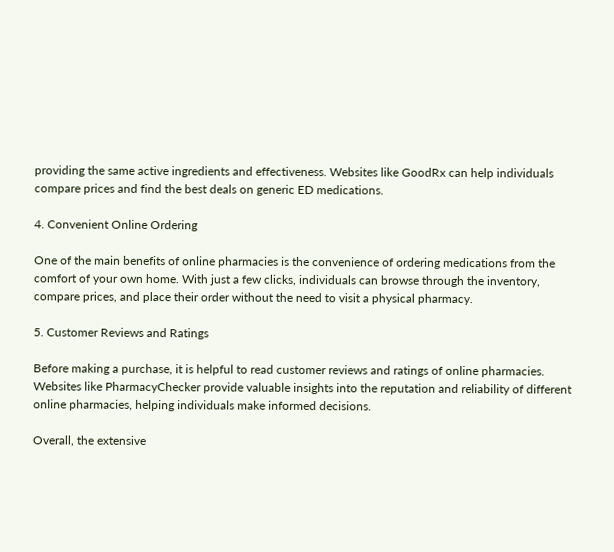providing the same active ingredients and effectiveness. Websites like GoodRx can help individuals compare prices and find the best deals on generic ED medications.

4. Convenient Online Ordering

One of the main benefits of online pharmacies is the convenience of ordering medications from the comfort of your own home. With just a few clicks, individuals can browse through the inventory, compare prices, and place their order without the need to visit a physical pharmacy.

5. Customer Reviews and Ratings

Before making a purchase, it is helpful to read customer reviews and ratings of online pharmacies. Websites like PharmacyChecker provide valuable insights into the reputation and reliability of different online pharmacies, helping individuals make informed decisions.

Overall, the extensive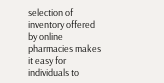selection of inventory offered by online pharmacies makes it easy for individuals to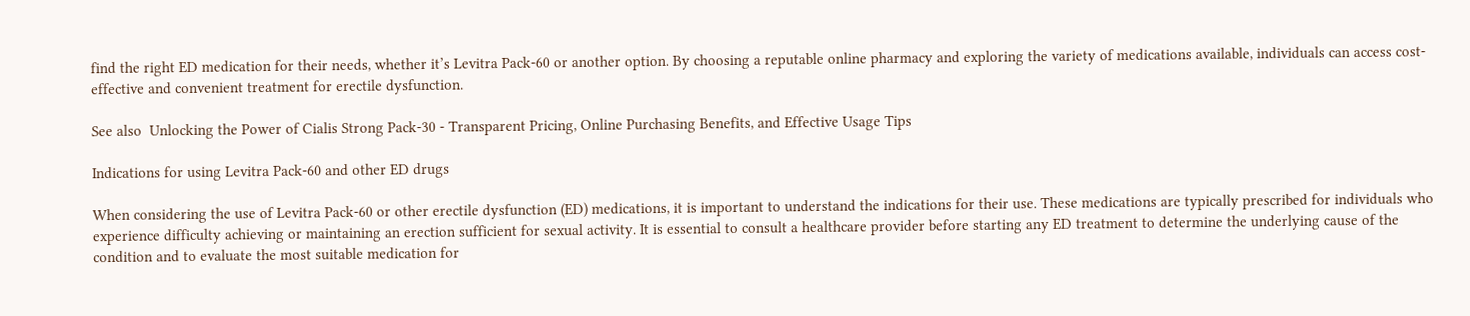find the right ED medication for their needs, whether it’s Levitra Pack-60 or another option. By choosing a reputable online pharmacy and exploring the variety of medications available, individuals can access cost-effective and convenient treatment for erectile dysfunction.

See also  Unlocking the Power of Cialis Strong Pack-30 - Transparent Pricing, Online Purchasing Benefits, and Effective Usage Tips

Indications for using Levitra Pack-60 and other ED drugs

When considering the use of Levitra Pack-60 or other erectile dysfunction (ED) medications, it is important to understand the indications for their use. These medications are typically prescribed for individuals who experience difficulty achieving or maintaining an erection sufficient for sexual activity. It is essential to consult a healthcare provider before starting any ED treatment to determine the underlying cause of the condition and to evaluate the most suitable medication for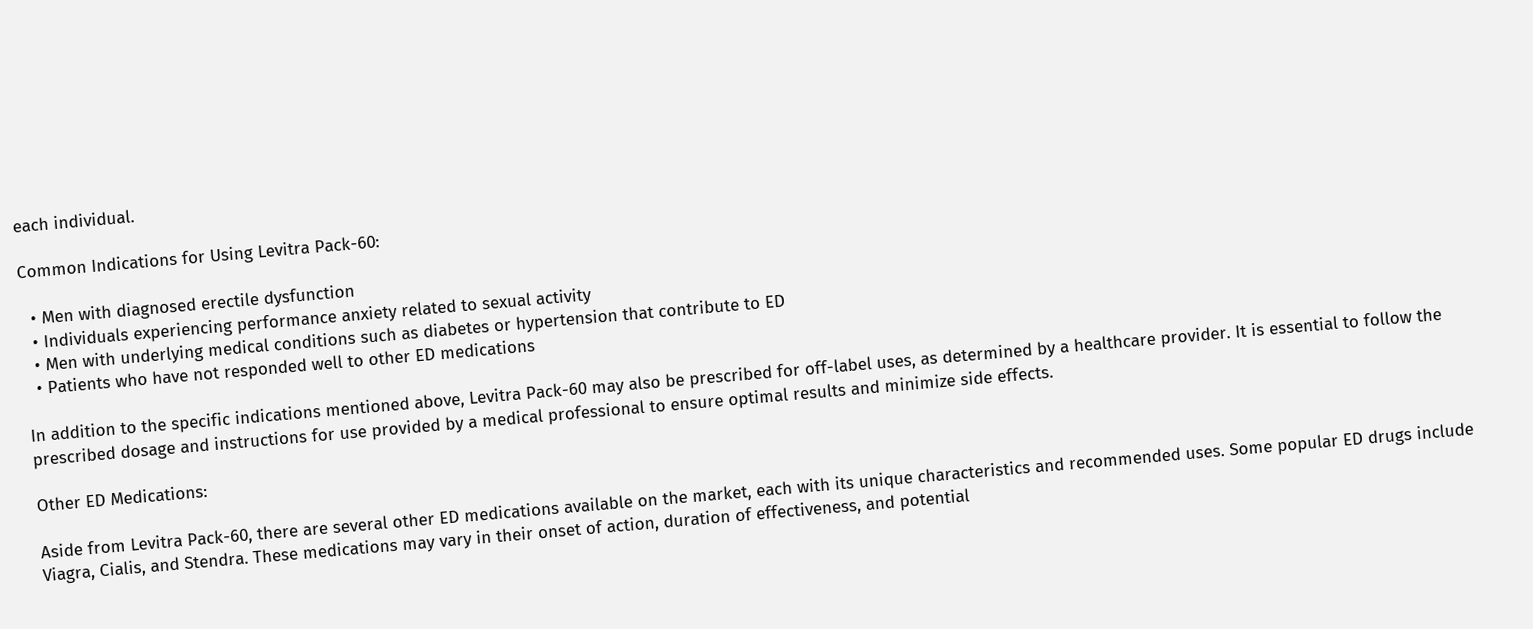each individual.

Common Indications for Using Levitra Pack-60:

  • Men with diagnosed erectile dysfunction
  • Individuals experiencing performance anxiety related to sexual activity
  • Men with underlying medical conditions such as diabetes or hypertension that contribute to ED
  • Patients who have not responded well to other ED medications

In addition to the specific indications mentioned above, Levitra Pack-60 may also be prescribed for off-label uses, as determined by a healthcare provider. It is essential to follow the prescribed dosage and instructions for use provided by a medical professional to ensure optimal results and minimize side effects.

Other ED Medications:

Aside from Levitra Pack-60, there are several other ED medications available on the market, each with its unique characteristics and recommended uses. Some popular ED drugs include Viagra, Cialis, and Stendra. These medications may vary in their onset of action, duration of effectiveness, and potential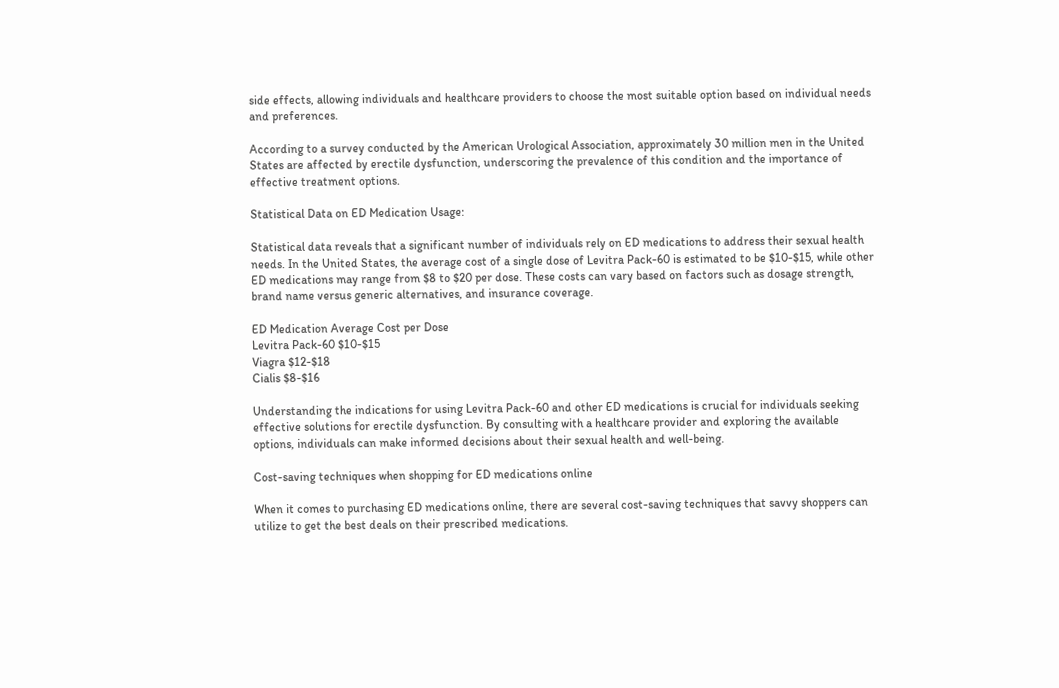side effects, allowing individuals and healthcare providers to choose the most suitable option based on individual needs and preferences.

According to a survey conducted by the American Urological Association, approximately 30 million men in the United States are affected by erectile dysfunction, underscoring the prevalence of this condition and the importance of effective treatment options.

Statistical Data on ED Medication Usage:

Statistical data reveals that a significant number of individuals rely on ED medications to address their sexual health needs. In the United States, the average cost of a single dose of Levitra Pack-60 is estimated to be $10-$15, while other ED medications may range from $8 to $20 per dose. These costs can vary based on factors such as dosage strength, brand name versus generic alternatives, and insurance coverage.

ED Medication Average Cost per Dose
Levitra Pack-60 $10-$15
Viagra $12-$18
Cialis $8-$16

Understanding the indications for using Levitra Pack-60 and other ED medications is crucial for individuals seeking effective solutions for erectile dysfunction. By consulting with a healthcare provider and exploring the available options, individuals can make informed decisions about their sexual health and well-being.

Cost-saving techniques when shopping for ED medications online

When it comes to purchasing ED medications online, there are several cost-saving techniques that savvy shoppers can utilize to get the best deals on their prescribed medications.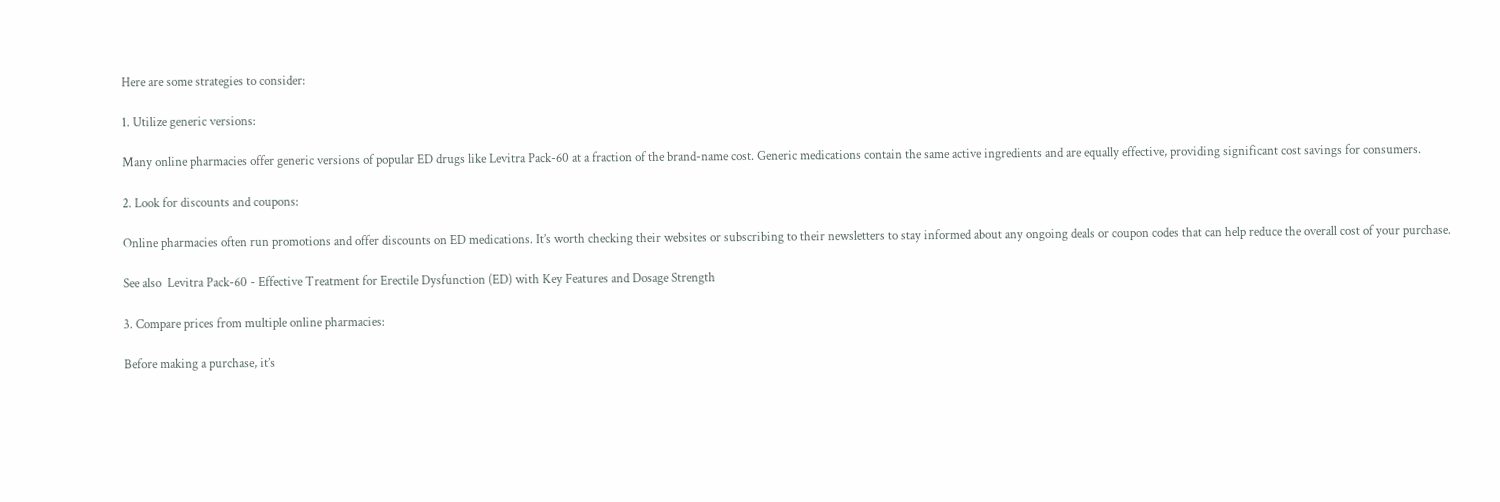Here are some strategies to consider:

1. Utilize generic versions:

Many online pharmacies offer generic versions of popular ED drugs like Levitra Pack-60 at a fraction of the brand-name cost. Generic medications contain the same active ingredients and are equally effective, providing significant cost savings for consumers.

2. Look for discounts and coupons:

Online pharmacies often run promotions and offer discounts on ED medications. It’s worth checking their websites or subscribing to their newsletters to stay informed about any ongoing deals or coupon codes that can help reduce the overall cost of your purchase.

See also  Levitra Pack-60 - Effective Treatment for Erectile Dysfunction (ED) with Key Features and Dosage Strength

3. Compare prices from multiple online pharmacies:

Before making a purchase, it’s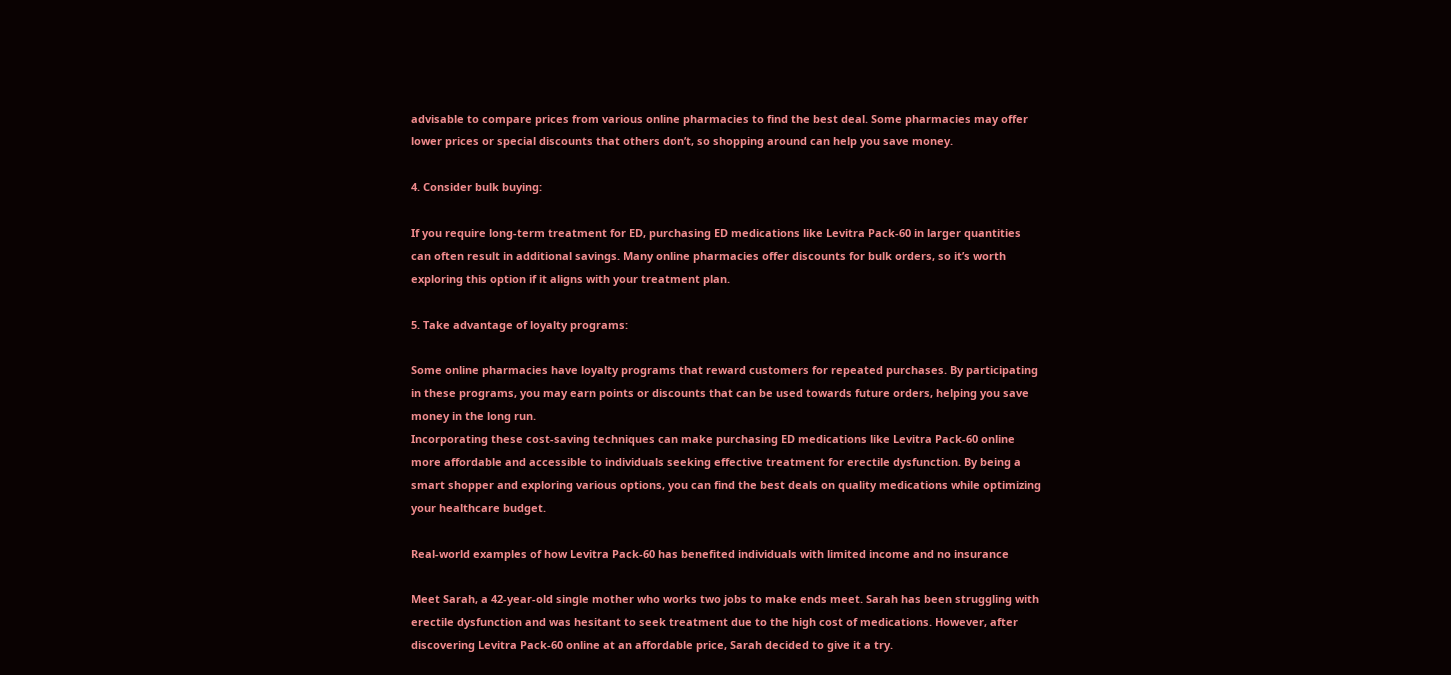advisable to compare prices from various online pharmacies to find the best deal. Some pharmacies may offer lower prices or special discounts that others don’t, so shopping around can help you save money.

4. Consider bulk buying:

If you require long-term treatment for ED, purchasing ED medications like Levitra Pack-60 in larger quantities can often result in additional savings. Many online pharmacies offer discounts for bulk orders, so it’s worth exploring this option if it aligns with your treatment plan.

5. Take advantage of loyalty programs:

Some online pharmacies have loyalty programs that reward customers for repeated purchases. By participating in these programs, you may earn points or discounts that can be used towards future orders, helping you save money in the long run.
Incorporating these cost-saving techniques can make purchasing ED medications like Levitra Pack-60 online more affordable and accessible to individuals seeking effective treatment for erectile dysfunction. By being a smart shopper and exploring various options, you can find the best deals on quality medications while optimizing your healthcare budget.

Real-world examples of how Levitra Pack-60 has benefited individuals with limited income and no insurance

Meet Sarah, a 42-year-old single mother who works two jobs to make ends meet. Sarah has been struggling with erectile dysfunction and was hesitant to seek treatment due to the high cost of medications. However, after discovering Levitra Pack-60 online at an affordable price, Sarah decided to give it a try.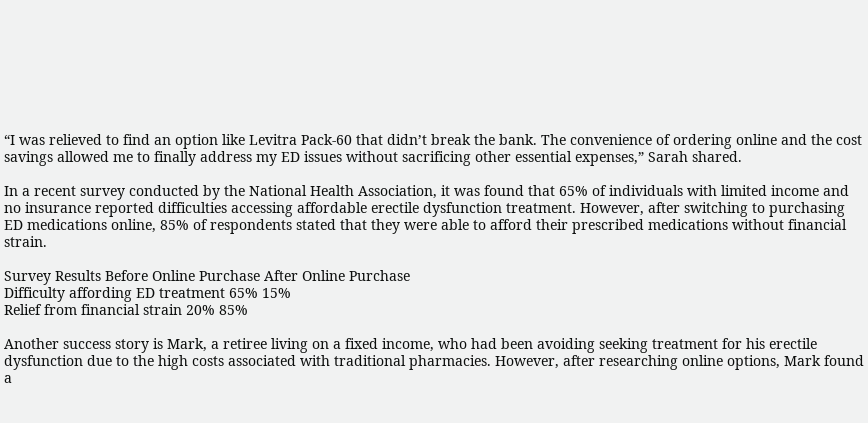“I was relieved to find an option like Levitra Pack-60 that didn’t break the bank. The convenience of ordering online and the cost savings allowed me to finally address my ED issues without sacrificing other essential expenses,” Sarah shared.

In a recent survey conducted by the National Health Association, it was found that 65% of individuals with limited income and no insurance reported difficulties accessing affordable erectile dysfunction treatment. However, after switching to purchasing ED medications online, 85% of respondents stated that they were able to afford their prescribed medications without financial strain.

Survey Results Before Online Purchase After Online Purchase
Difficulty affording ED treatment 65% 15%
Relief from financial strain 20% 85%

Another success story is Mark, a retiree living on a fixed income, who had been avoiding seeking treatment for his erectile dysfunction due to the high costs associated with traditional pharmacies. However, after researching online options, Mark found a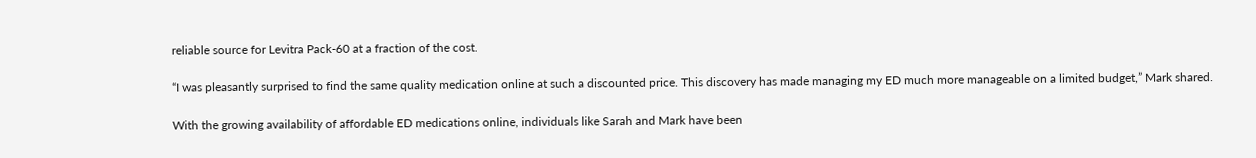reliable source for Levitra Pack-60 at a fraction of the cost.

“I was pleasantly surprised to find the same quality medication online at such a discounted price. This discovery has made managing my ED much more manageable on a limited budget,” Mark shared.

With the growing availability of affordable ED medications online, individuals like Sarah and Mark have been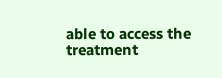able to access the treatment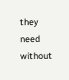they need without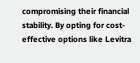compromising their financial stability. By opting for cost-effective options like Levitra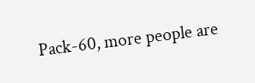Pack-60, more people are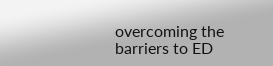overcoming the barriers to ED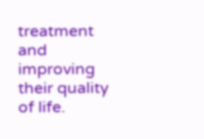treatment and improving their quality of life.